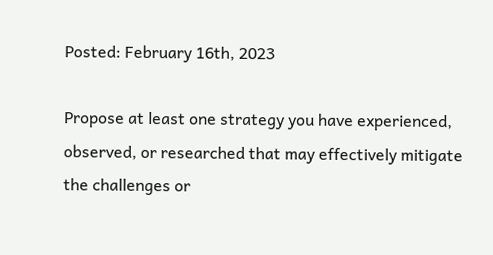Posted: February 16th, 2023

Propose at least one strategy you have experienced, observed, or researched that may effectively mitigate the challenges or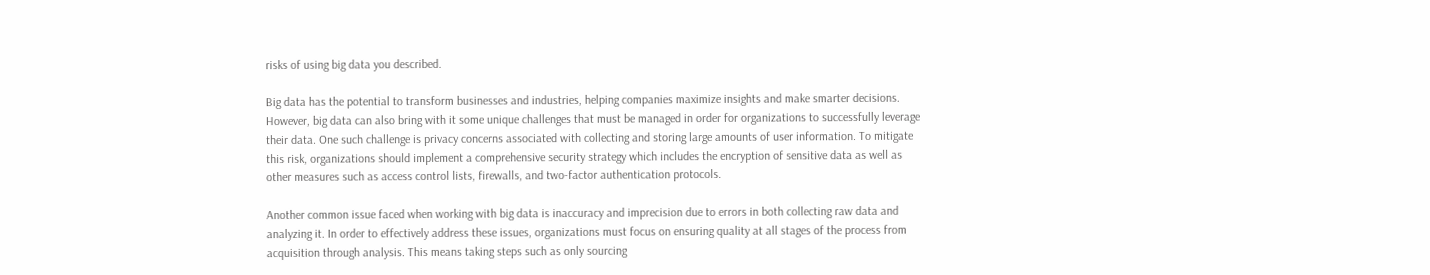risks of using big data you described.

Big data has the potential to transform businesses and industries, helping companies maximize insights and make smarter decisions. However, big data can also bring with it some unique challenges that must be managed in order for organizations to successfully leverage their data. One such challenge is privacy concerns associated with collecting and storing large amounts of user information. To mitigate this risk, organizations should implement a comprehensive security strategy which includes the encryption of sensitive data as well as other measures such as access control lists, firewalls, and two-factor authentication protocols.

Another common issue faced when working with big data is inaccuracy and imprecision due to errors in both collecting raw data and analyzing it. In order to effectively address these issues, organizations must focus on ensuring quality at all stages of the process from acquisition through analysis. This means taking steps such as only sourcing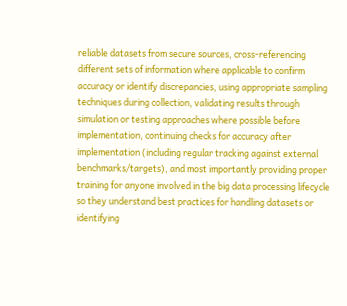reliable datasets from secure sources, cross-referencing different sets of information where applicable to confirm accuracy or identify discrepancies, using appropriate sampling techniques during collection, validating results through simulation or testing approaches where possible before implementation, continuing checks for accuracy after implementation (including regular tracking against external benchmarks/targets), and most importantly providing proper training for anyone involved in the big data processing lifecycle so they understand best practices for handling datasets or identifying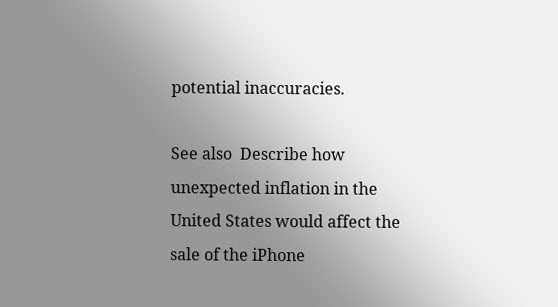potential inaccuracies.

See also  Describe how unexpected inflation in the United States would affect the sale of the iPhone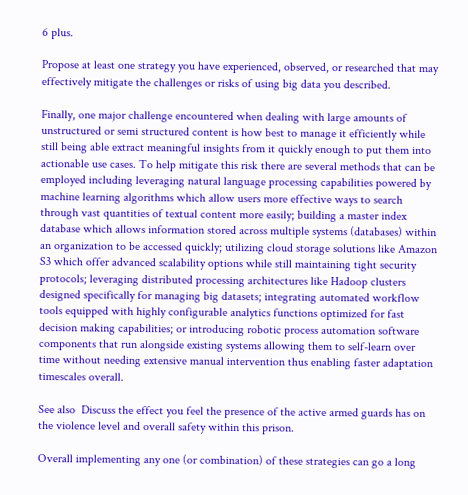6 plus.

Propose at least one strategy you have experienced, observed, or researched that may effectively mitigate the challenges or risks of using big data you described.

Finally, one major challenge encountered when dealing with large amounts of unstructured or semi structured content is how best to manage it efficiently while still being able extract meaningful insights from it quickly enough to put them into actionable use cases. To help mitigate this risk there are several methods that can be employed including leveraging natural language processing capabilities powered by machine learning algorithms which allow users more effective ways to search through vast quantities of textual content more easily; building a master index database which allows information stored across multiple systems (databases) within an organization to be accessed quickly; utilizing cloud storage solutions like Amazon S3 which offer advanced scalability options while still maintaining tight security protocols; leveraging distributed processing architectures like Hadoop clusters designed specifically for managing big datasets; integrating automated workflow tools equipped with highly configurable analytics functions optimized for fast decision making capabilities; or introducing robotic process automation software components that run alongside existing systems allowing them to self-learn over time without needing extensive manual intervention thus enabling faster adaptation timescales overall.

See also  Discuss the effect you feel the presence of the active armed guards has on the violence level and overall safety within this prison.

Overall implementing any one (or combination) of these strategies can go a long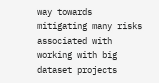way towards mitigating many risks associated with working with big dataset projects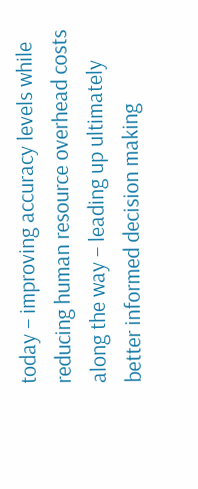today – improving accuracy levels while reducing human resource overhead costs along the way – leading up ultimately better informed decision making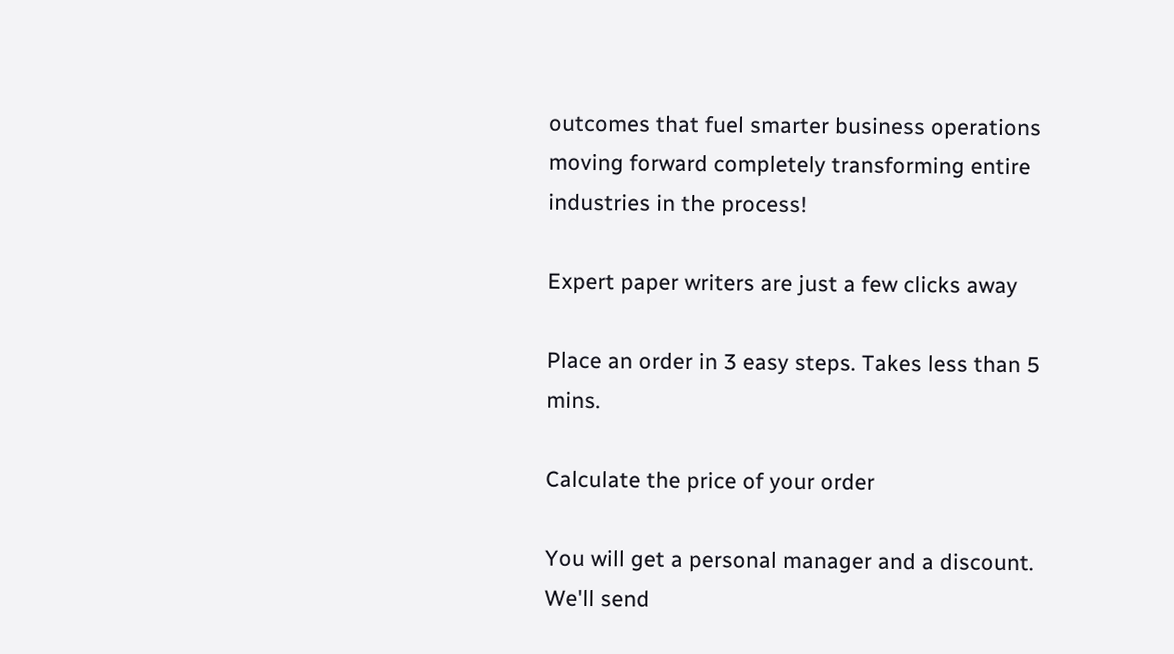outcomes that fuel smarter business operations moving forward completely transforming entire industries in the process!

Expert paper writers are just a few clicks away

Place an order in 3 easy steps. Takes less than 5 mins.

Calculate the price of your order

You will get a personal manager and a discount.
We'll send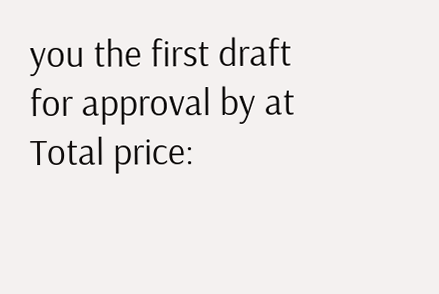you the first draft for approval by at
Total price: